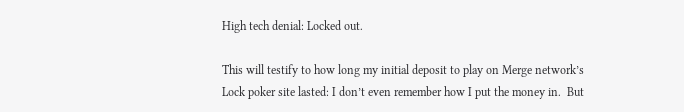High tech denial: Locked out.

This will testify to how long my initial deposit to play on Merge network’s Lock poker site lasted: I don’t even remember how I put the money in.  But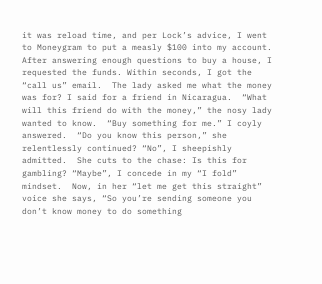it was reload time, and per Lock’s advice, I went to Moneygram to put a measly $100 into my account. After answering enough questions to buy a house, I requested the funds. Within seconds, I got the “call us” email.  The lady asked me what the money was for? I said for a friend in Nicaragua.  “What will this friend do with the money,” the nosy lady wanted to know.  “Buy something for me.” I coyly answered.  “Do you know this person,” she relentlessly continued? “No”, I sheepishly admitted.  She cuts to the chase: Is this for gambling? “Maybe”, I concede in my “I fold” mindset.  Now, in her “let me get this straight” voice she says, “So you’re sending someone you don’t know money to do something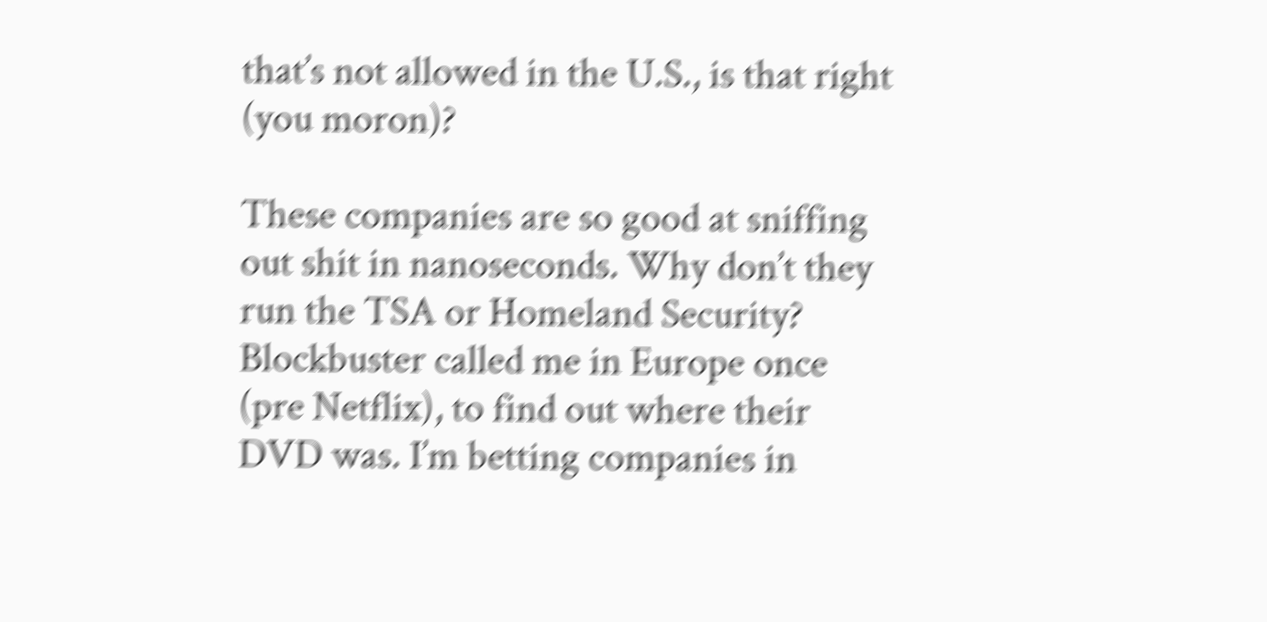that’s not allowed in the U.S., is that right (you moron)?

These companies are so good at sniffing out shit in nanoseconds. Why don’t they run the TSA or Homeland Security? Blockbuster called me in Europe once (pre Netflix), to find out where their DVD was. I’m betting companies in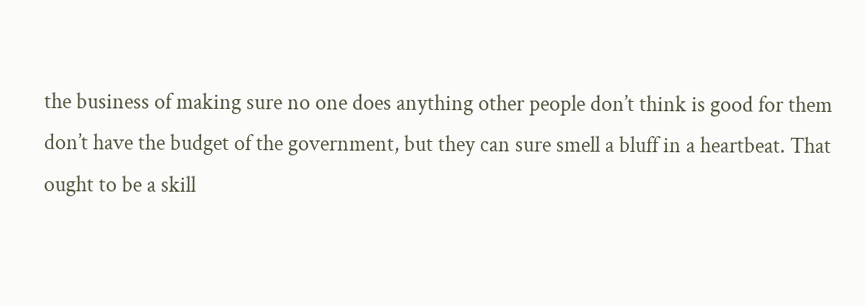the business of making sure no one does anything other people don’t think is good for them don’t have the budget of the government, but they can sure smell a bluff in a heartbeat. That ought to be a skill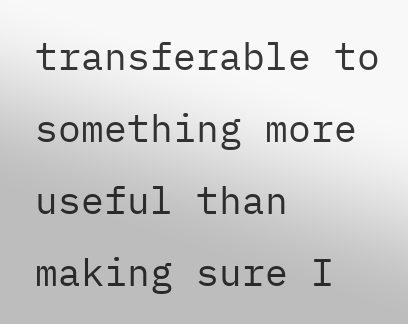transferable to something more useful than making sure I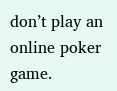don’t play an online poker game.